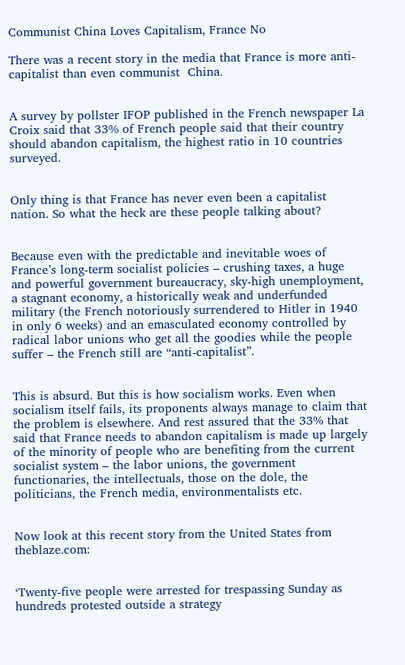Communist China Loves Capitalism, France No

There was a recent story in the media that France is more anti-capitalist than even communist  China.


A survey by pollster IFOP published in the French newspaper La Croix said that 33% of French people said that their country should abandon capitalism, the highest ratio in 10 countries surveyed.


Only thing is that France has never even been a capitalist nation. So what the heck are these people talking about?


Because even with the predictable and inevitable woes of France’s long-term socialist policies – crushing taxes, a huge and powerful government bureaucracy, sky-high unemployment, a stagnant economy, a historically weak and underfunded military (the French notoriously surrendered to Hitler in 1940 in only 6 weeks) and an emasculated economy controlled by radical labor unions who get all the goodies while the people suffer – the French still are “anti-capitalist”.


This is absurd. But this is how socialism works. Even when socialism itself fails, its proponents always manage to claim that the problem is elsewhere. And rest assured that the 33% that said that France needs to abandon capitalism is made up largely of the minority of people who are benefiting from the current socialist system – the labor unions, the government functionaries, the intellectuals, those on the dole, the politicians, the French media, environmentalists etc.


Now look at this recent story from the United States from theblaze.com:


‘Twenty-five people were arrested for trespassing Sunday as hundreds protested outside a strategy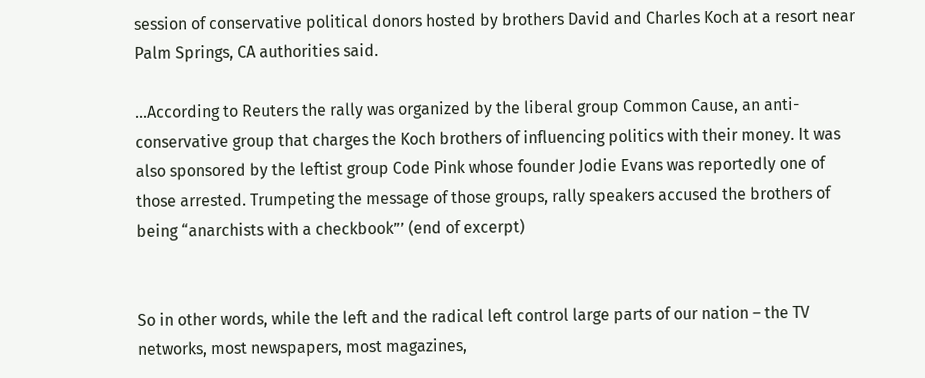session of conservative political donors hosted by brothers David and Charles Koch at a resort near Palm Springs, CA authorities said.

…According to Reuters the rally was organized by the liberal group Common Cause, an anti-conservative group that charges the Koch brothers of influencing politics with their money. It was also sponsored by the leftist group Code Pink whose founder Jodie Evans was reportedly one of those arrested. Trumpeting the message of those groups, rally speakers accused the brothers of being “anarchists with a checkbook”’ (end of excerpt)


So in other words, while the left and the radical left control large parts of our nation – the TV networks, most newspapers, most magazines,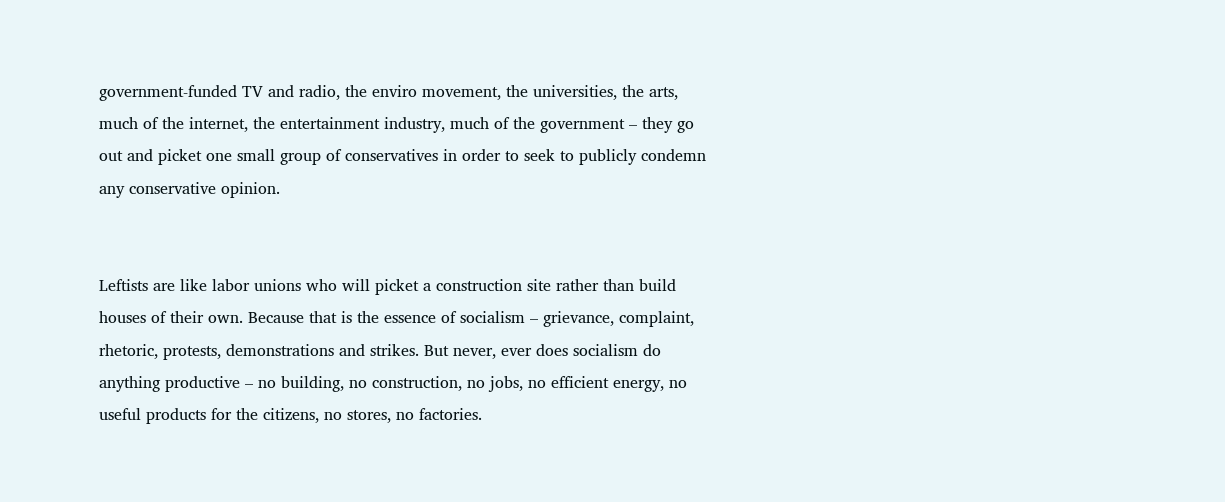government-funded TV and radio, the enviro movement, the universities, the arts, much of the internet, the entertainment industry, much of the government – they go out and picket one small group of conservatives in order to seek to publicly condemn any conservative opinion.


Leftists are like labor unions who will picket a construction site rather than build houses of their own. Because that is the essence of socialism – grievance, complaint, rhetoric, protests, demonstrations and strikes. But never, ever does socialism do anything productive – no building, no construction, no jobs, no efficient energy, no useful products for the citizens, no stores, no factories.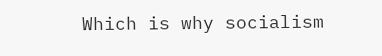Which is why socialism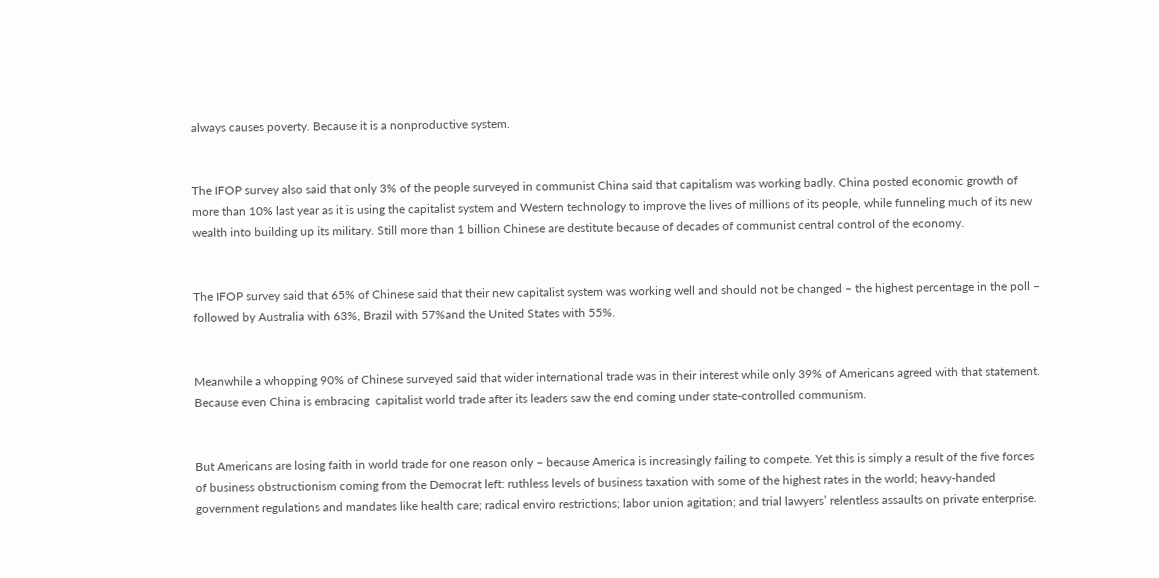always causes poverty. Because it is a nonproductive system.


The IFOP survey also said that only 3% of the people surveyed in communist China said that capitalism was working badly. China posted economic growth of more than 10% last year as it is using the capitalist system and Western technology to improve the lives of millions of its people, while funneling much of its new wealth into building up its military. Still more than 1 billion Chinese are destitute because of decades of communist central control of the economy.


The IFOP survey said that 65% of Chinese said that their new capitalist system was working well and should not be changed – the highest percentage in the poll – followed by Australia with 63%, Brazil with 57%and the United States with 55%.


Meanwhile a whopping 90% of Chinese surveyed said that wider international trade was in their interest while only 39% of Americans agreed with that statement. Because even China is embracing  capitalist world trade after its leaders saw the end coming under state-controlled communism.


But Americans are losing faith in world trade for one reason only – because America is increasingly failing to compete. Yet this is simply a result of the five forces of business obstructionism coming from the Democrat left: ruthless levels of business taxation with some of the highest rates in the world; heavy-handed government regulations and mandates like health care; radical enviro restrictions; labor union agitation; and trial lawyers’ relentless assaults on private enterprise.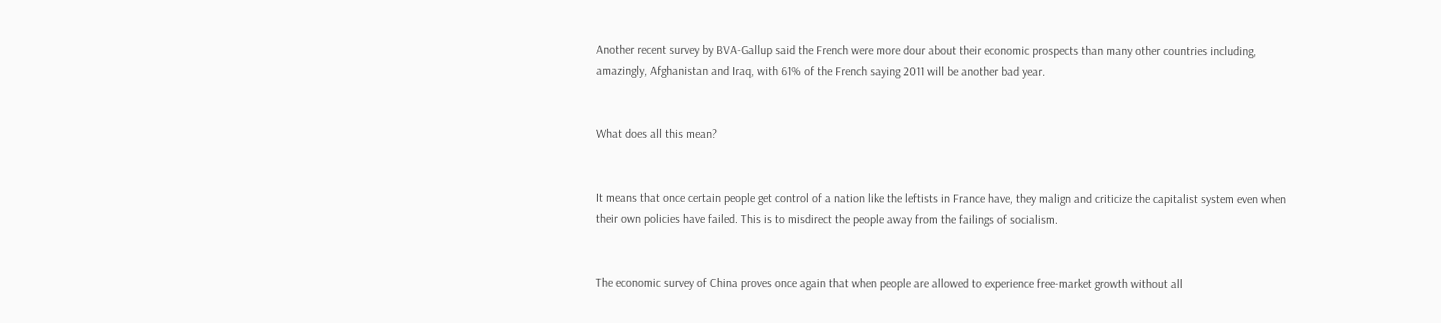Another recent survey by BVA-Gallup said the French were more dour about their economic prospects than many other countries including, amazingly, Afghanistan and Iraq, with 61% of the French saying 2011 will be another bad year.


What does all this mean?


It means that once certain people get control of a nation like the leftists in France have, they malign and criticize the capitalist system even when their own policies have failed. This is to misdirect the people away from the failings of socialism.


The economic survey of China proves once again that when people are allowed to experience free-market growth without all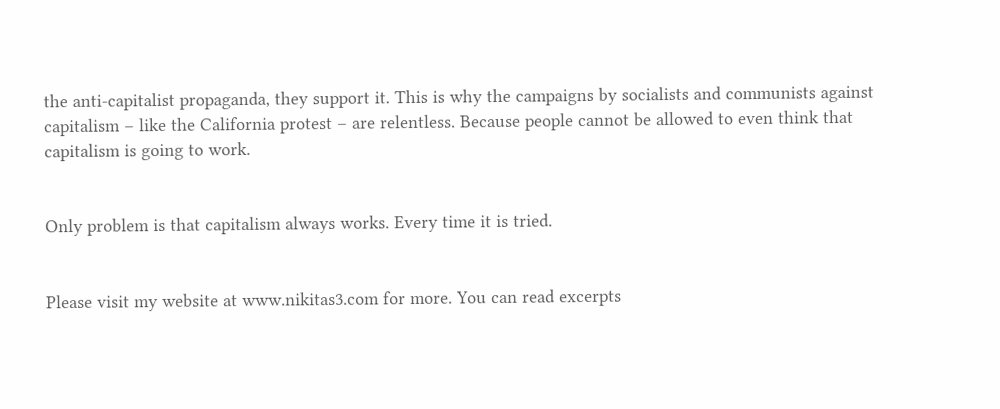the anti-capitalist propaganda, they support it. This is why the campaigns by socialists and communists against capitalism – like the California protest – are relentless. Because people cannot be allowed to even think that capitalism is going to work.


Only problem is that capitalism always works. Every time it is tried.


Please visit my website at www.nikitas3.com for more. You can read excerpts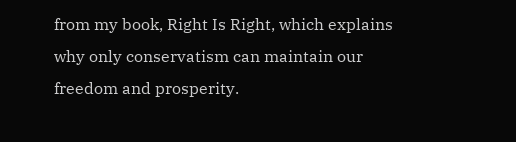from my book, Right Is Right, which explains why only conservatism can maintain our freedom and prosperity.